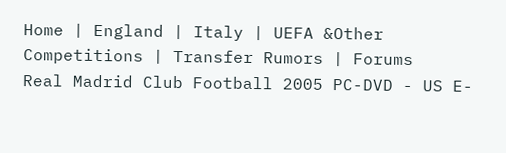Home | England | Italy | UEFA &Other Competitions | Transfer Rumors | Forums
Real Madrid Club Football 2005 PC-DVD - US E-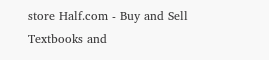store Half.com - Buy and Sell Textbooks and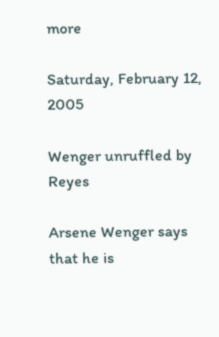more

Saturday, February 12, 2005

Wenger unruffled by Reyes

Arsene Wenger says that he is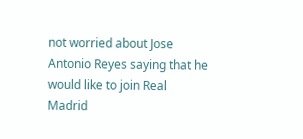not worried about Jose Antonio Reyes saying that he would like to join Real Madrid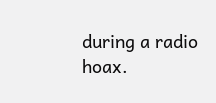during a radio hoax.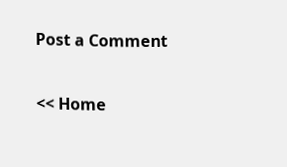Post a Comment

<< Home